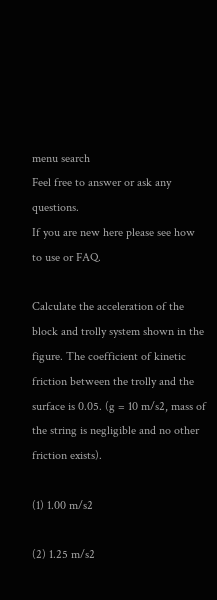menu search
Feel free to answer or ask any questions.
If you are new here please see how to use or FAQ.

Calculate the acceleration of the block and trolly system shown in the figure. The coefficient of kinetic friction between the trolly and the surface is 0.05. (g = 10 m/s2, mass of the string is negligible and no other friction exists).

(1) 1.00 m/s2

(2) 1.25 m/s2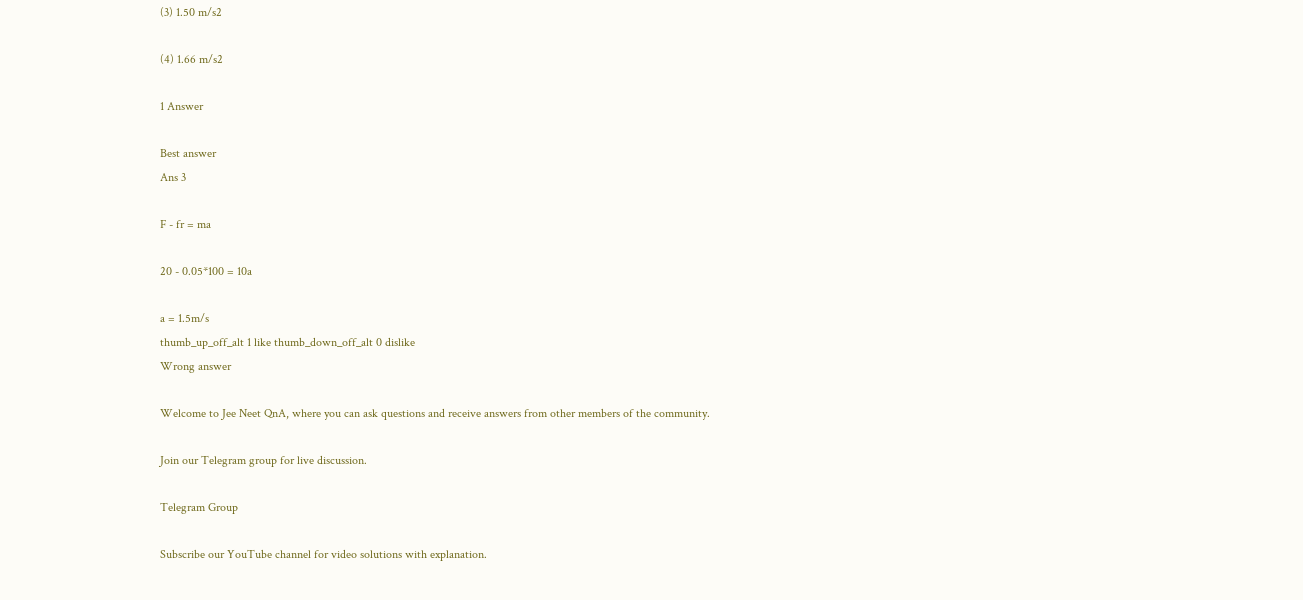(3) 1.50 m/s2

(4) 1.66 m/s2

1 Answer

Best answer
Ans 3

F - fr = ma

20 - 0.05*100 = 10a

a = 1.5m/s
thumb_up_off_alt 1 like thumb_down_off_alt 0 dislike
Wrong answer

Welcome to Jee Neet QnA, where you can ask questions and receive answers from other members of the community.

Join our Telegram group for live discussion.

Telegram Group

Subscribe our YouTube channel for video solutions with explanation.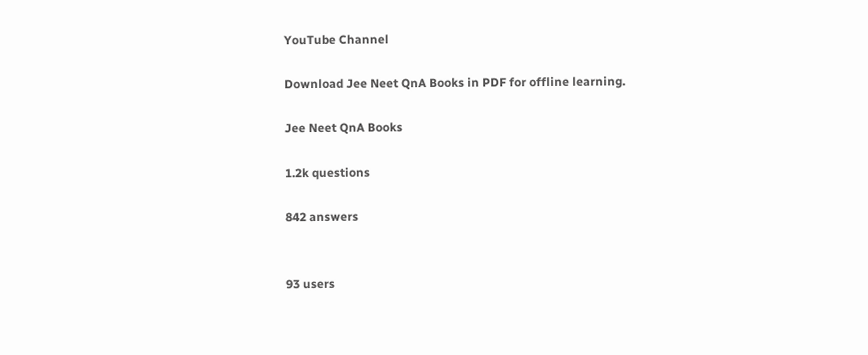YouTube Channel

Download Jee Neet QnA Books in PDF for offline learning.

Jee Neet QnA Books

1.2k questions

842 answers


93 users